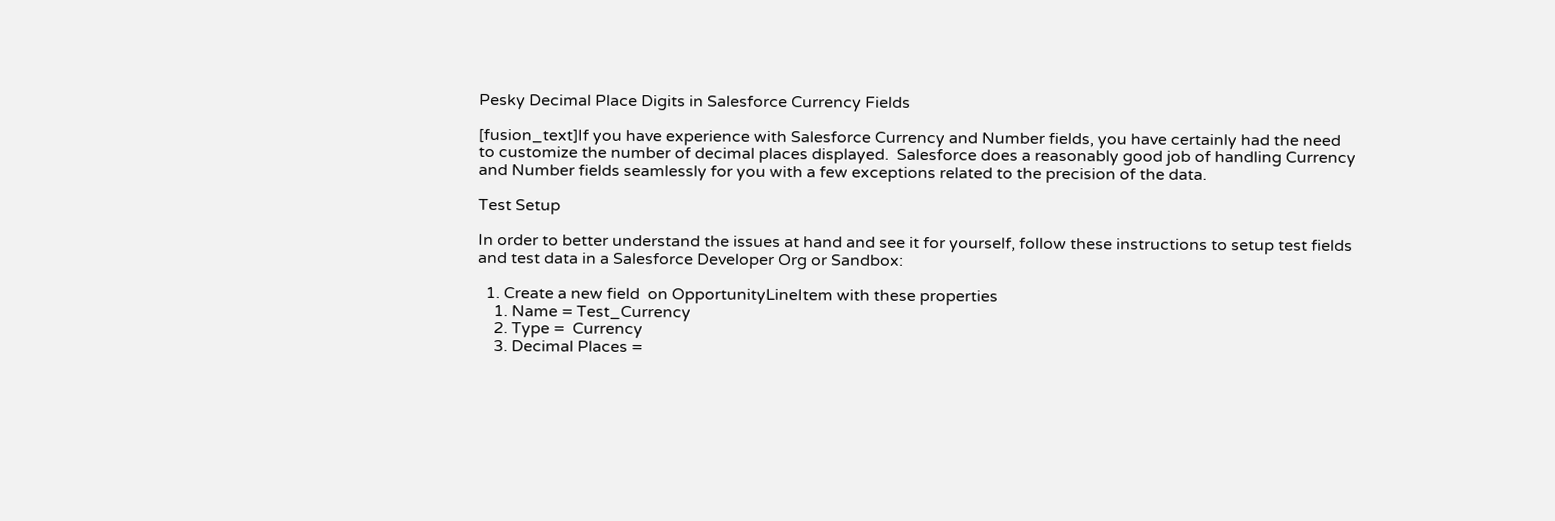Pesky Decimal Place Digits in Salesforce Currency Fields

[fusion_text]If you have experience with Salesforce Currency and Number fields, you have certainly had the need to customize the number of decimal places displayed.  Salesforce does a reasonably good job of handling Currency and Number fields seamlessly for you with a few exceptions related to the precision of the data.

Test Setup

In order to better understand the issues at hand and see it for yourself, follow these instructions to setup test fields and test data in a Salesforce Developer Org or Sandbox:

  1. Create a new field  on OpportunityLineItem with these properties
    1. Name = Test_Currency
    2. Type =  Currency
    3. Decimal Places =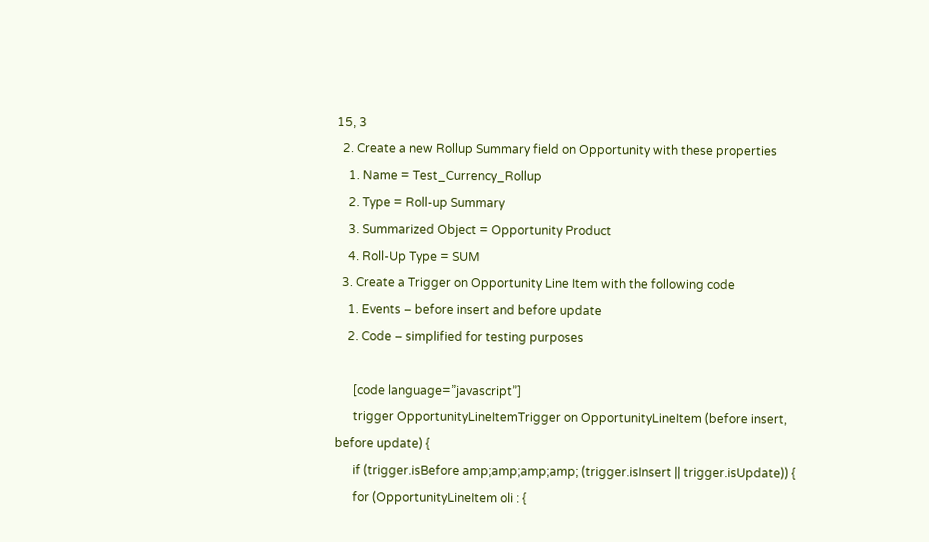15, 3
  2. Create a new Rollup Summary field on Opportunity with these properties
    1. Name = Test_Currency_Rollup
    2. Type = Roll-up Summary
    3. Summarized Object = Opportunity Product
    4. Roll-Up Type = SUM
  3. Create a Trigger on Opportunity Line Item with the following code
    1. Events – before insert and before update
    2. Code – simplified for testing purposes

      [code language=”javascript”]
      trigger OpportunityLineItemTrigger on OpportunityLineItem (before insert, before update) {
      if (trigger.isBefore amp;amp;amp;amp; (trigger.isInsert || trigger.isUpdate)) {
      for (OpportunityLineItem oli : {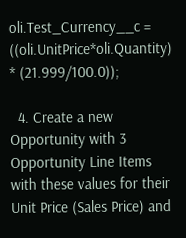oli.Test_Currency__c = ((oli.UnitPrice*oli.Quantity) * (21.999/100.0));

  4. Create a new Opportunity with 3 Opportunity Line Items with these values for their Unit Price (Sales Price) and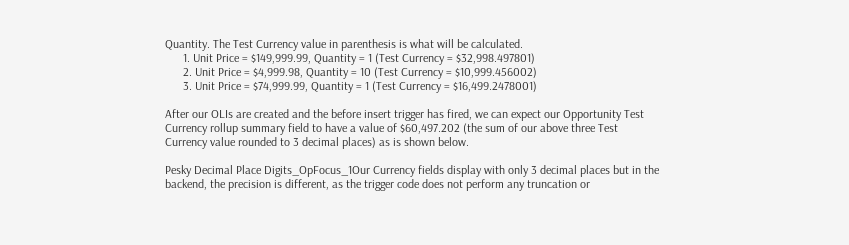Quantity. The Test Currency value in parenthesis is what will be calculated.
      1. Unit Price = $149,999.99, Quantity = 1 (Test Currency = $32,998.497801)
      2. Unit Price = $4,999.98, Quantity = 10 (Test Currency = $10,999.456002)
      3. Unit Price = $74,999.99, Quantity = 1 (Test Currency = $16,499.2478001)

After our OLIs are created and the before insert trigger has fired, we can expect our Opportunity Test Currency rollup summary field to have a value of $60,497.202 (the sum of our above three Test Currency value rounded to 3 decimal places) as is shown below.

Pesky Decimal Place Digits_OpFocus_1Our Currency fields display with only 3 decimal places but in the backend, the precision is different, as the trigger code does not perform any truncation or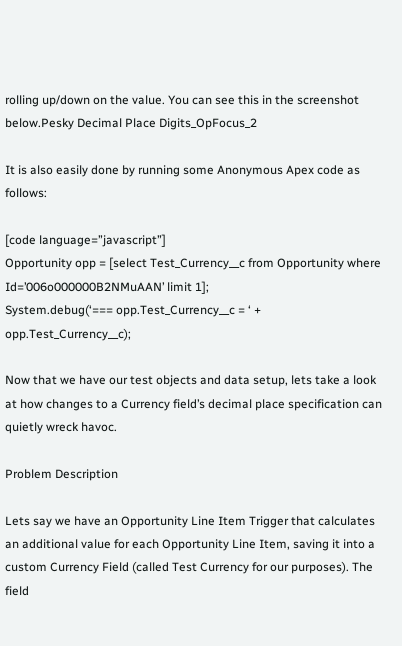rolling up/down on the value. You can see this in the screenshot below.Pesky Decimal Place Digits_OpFocus_2

It is also easily done by running some Anonymous Apex code as follows:

[code language=”javascript”]
Opportunity opp = [select Test_Currency__c from Opportunity where Id=’006o000000B2NMuAAN’ limit 1];
System.debug(‘=== opp.Test_Currency__c = ‘ + opp.Test_Currency__c);

Now that we have our test objects and data setup, lets take a look at how changes to a Currency field’s decimal place specification can quietly wreck havoc.

Problem Description

Lets say we have an Opportunity Line Item Trigger that calculates an additional value for each Opportunity Line Item, saving it into a custom Currency Field (called Test Currency for our purposes). The field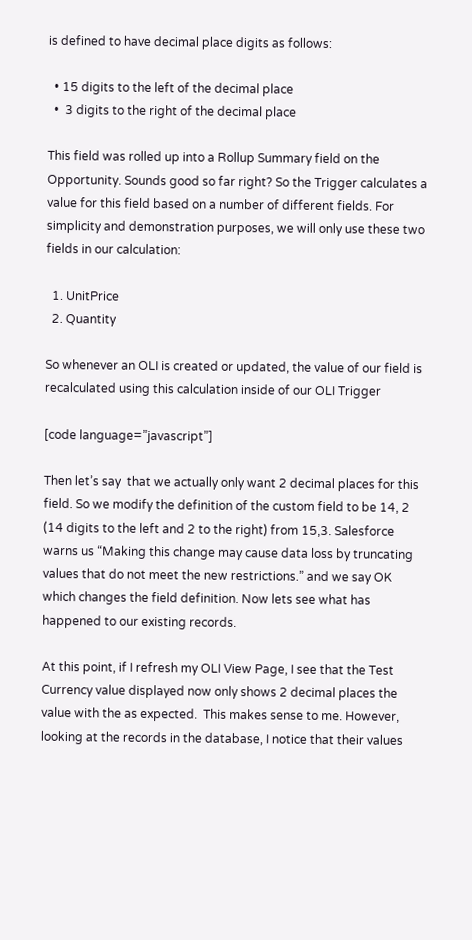is defined to have decimal place digits as follows:

  • 15 digits to the left of the decimal place
  •  3 digits to the right of the decimal place

This field was rolled up into a Rollup Summary field on the Opportunity. Sounds good so far right? So the Trigger calculates a value for this field based on a number of different fields. For simplicity and demonstration purposes, we will only use these two fields in our calculation:

  1. UnitPrice
  2. Quantity

So whenever an OLI is created or updated, the value of our field is recalculated using this calculation inside of our OLI Trigger

[code language=”javascript”]

Then let’s say  that we actually only want 2 decimal places for this field. So we modify the definition of the custom field to be 14, 2 (14 digits to the left and 2 to the right) from 15,3. Salesforce warns us “Making this change may cause data loss by truncating values that do not meet the new restrictions.” and we say OK which changes the field definition. Now lets see what has happened to our existing records.

At this point, if I refresh my OLI View Page, I see that the Test Currency value displayed now only shows 2 decimal places the value with the as expected.  This makes sense to me. However, looking at the records in the database, I notice that their values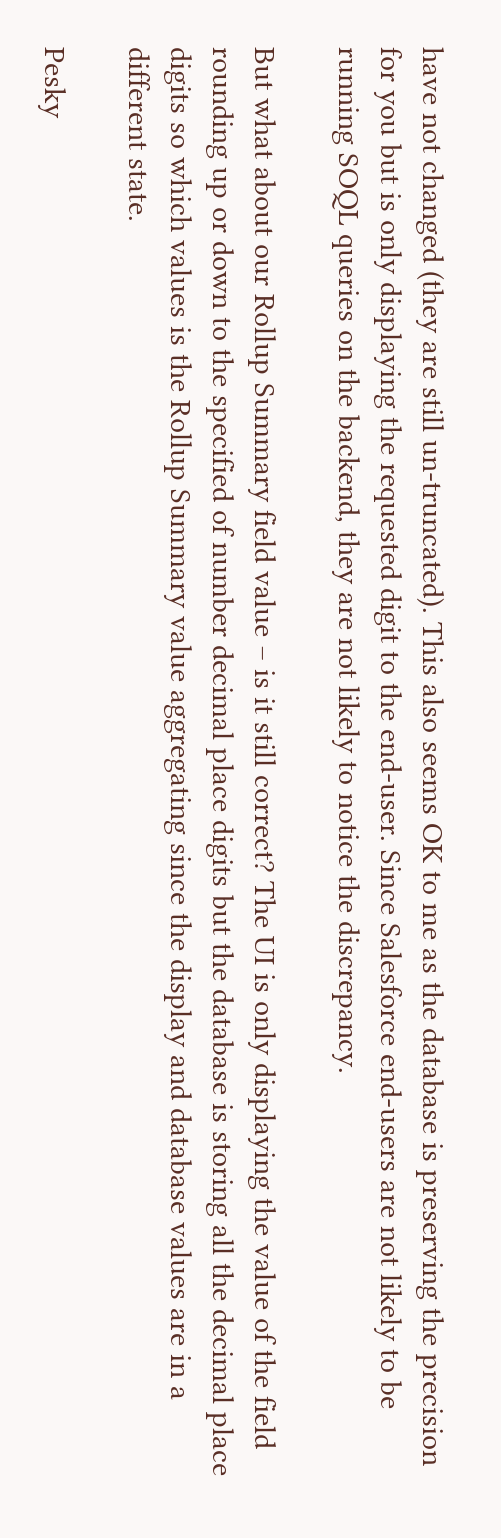have not changed (they are still un-truncated). This also seems OK to me as the database is preserving the precision for you but is only displaying the requested digit to the end-user. Since Salesforce end-users are not likely to be running SOQL queries on the backend, they are not likely to notice the discrepancy.

But what about our Rollup Summary field value – is it still correct? The UI is only displaying the value of the field rounding up or down to the specified of number decimal place digits but the database is storing all the decimal place digits so which values is the Rollup Summary value aggregating since the display and database values are in a different state.

Pesky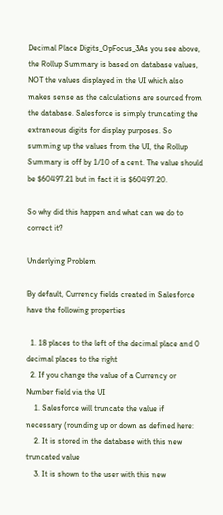Decimal Place Digits_OpFocus_3As you see above, the Rollup Summary is based on database values, NOT the values displayed in the UI which also makes sense as the calculations are sourced from the database. Salesforce is simply truncating the extraneous digits for display purposes. So summing up the values from the UI, the Rollup Summary is off by 1/10 of a cent. The value should be $60497.21 but in fact it is $60497.20.

So why did this happen and what can we do to correct it?

Underlying Problem

By default, Currency fields created in Salesforce have the following properties

  1. 18 places to the left of the decimal place and 0 decimal places to the right
  2. If you change the value of a Currency or Number field via the UI
    1. Salesforce will truncate the value if necessary (rounding up or down as defined here:
    2. It is stored in the database with this new truncated value
    3. It is shown to the user with this new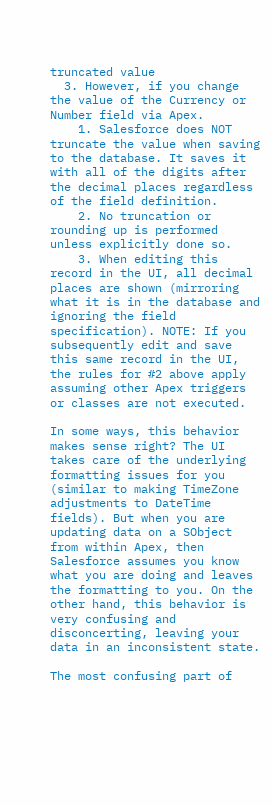truncated value
  3. However, if you change the value of the Currency or Number field via Apex.
    1. Salesforce does NOT truncate the value when saving to the database. It saves it with all of the digits after the decimal places regardless of the field definition.
    2. No truncation or rounding up is performed unless explicitly done so.
    3. When editing this record in the UI, all decimal places are shown (mirroring what it is in the database and ignoring the field specification). NOTE: If you subsequently edit and save this same record in the UI, the rules for #2 above apply assuming other Apex triggers or classes are not executed.

In some ways, this behavior makes sense right? The UI takes care of the underlying formatting issues for you (similar to making TimeZone adjustments to DateTime fields). But when you are updating data on a SObject from within Apex, then Salesforce assumes you know what you are doing and leaves the formatting to you. On the other hand, this behavior is very confusing and disconcerting, leaving your data in an inconsistent state.

The most confusing part of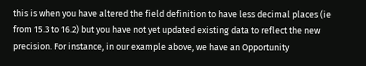this is when you have altered the field definition to have less decimal places (ie from 15.3 to 16.2) but you have not yet updated existing data to reflect the new precision. For instance, in our example above, we have an Opportunity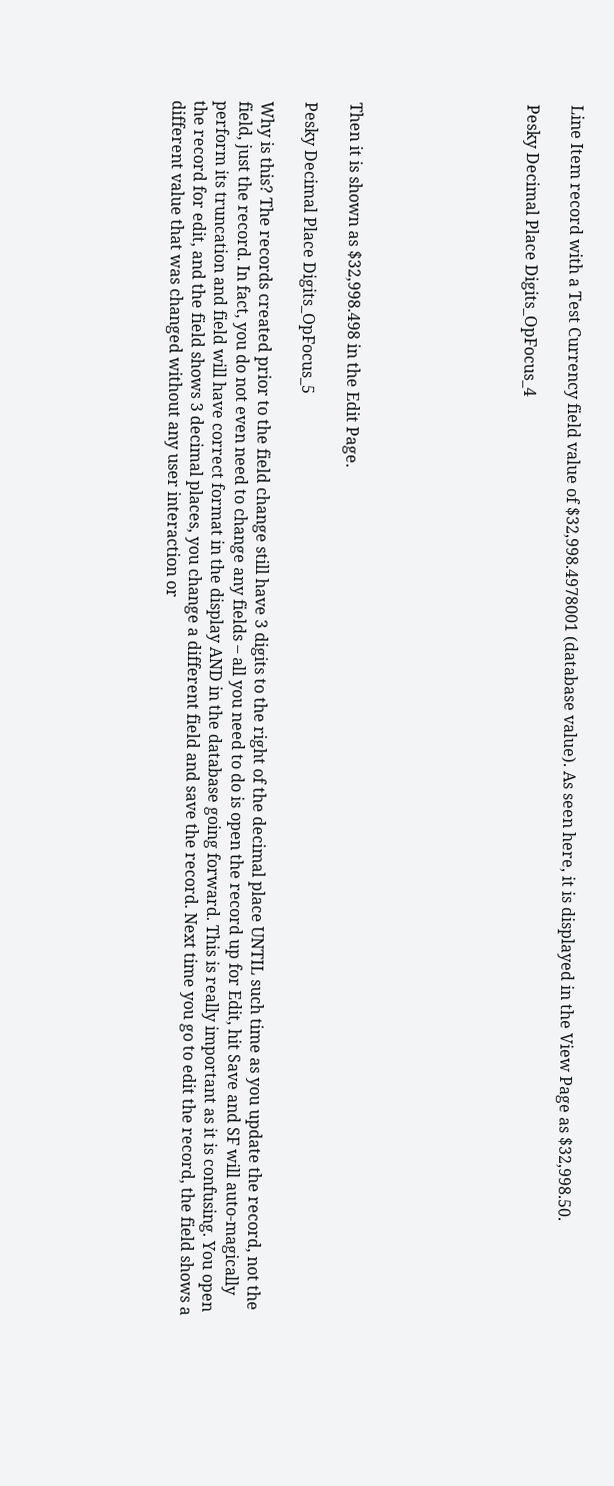Line Item record with a Test Currency field value of $32,998.4978001 (database value). As seen here, it is displayed in the View Page as $32,998.50.

Pesky Decimal Place Digits_OpFocus_4







Then it is shown as $32,998.498 in the Edit Page.

Pesky Decimal Place Digits_OpFocus_5

Why is this? The records created prior to the field change still have 3 digits to the right of the decimal place UNTIL such time as you update the record, not the field, just the record. In fact, you do not even need to change any fields – all you need to do is open the record up for Edit, hit Save and SF will auto-magically perform its truncation and field will have correct format in the display AND in the database going forward. This is really important as it is confusing. You open the record for edit, and the field shows 3 decimal places, you change a different field and save the record. Next time you go to edit the record, the field shows a different value that was changed without any user interaction or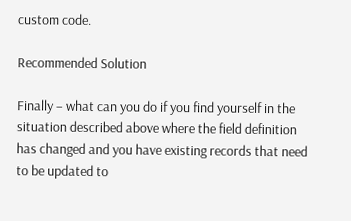custom code.

Recommended Solution

Finally – what can you do if you find yourself in the situation described above where the field definition has changed and you have existing records that need to be updated to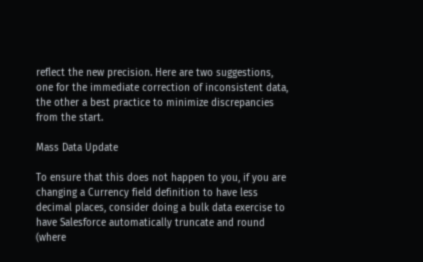reflect the new precision. Here are two suggestions, one for the immediate correction of inconsistent data, the other a best practice to minimize discrepancies from the start.

Mass Data Update

To ensure that this does not happen to you, if you are changing a Currency field definition to have less decimal places, consider doing a bulk data exercise to have Salesforce automatically truncate and round (where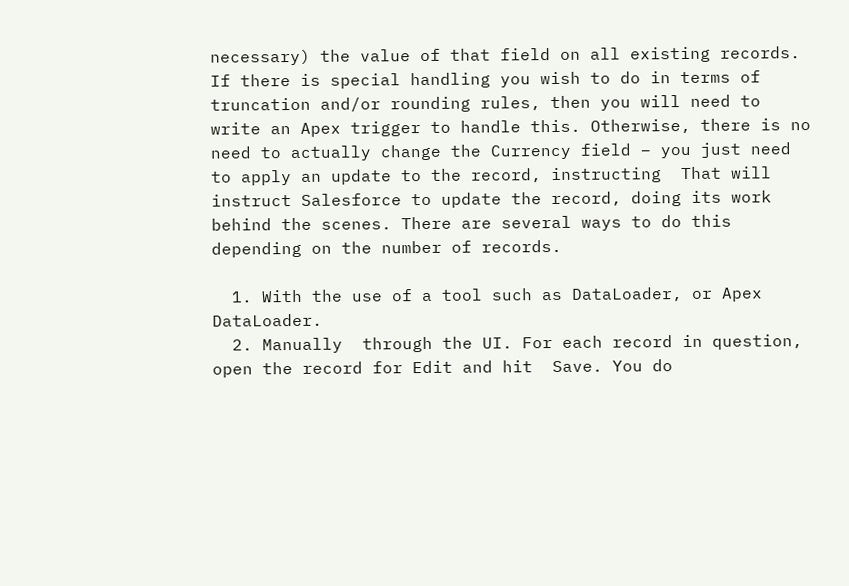necessary) the value of that field on all existing records. If there is special handling you wish to do in terms of truncation and/or rounding rules, then you will need to write an Apex trigger to handle this. Otherwise, there is no need to actually change the Currency field – you just need to apply an update to the record, instructing  That will instruct Salesforce to update the record, doing its work behind the scenes. There are several ways to do this depending on the number of records.

  1. With the use of a tool such as DataLoader, or Apex DataLoader.
  2. Manually  through the UI. For each record in question, open the record for Edit and hit  Save. You do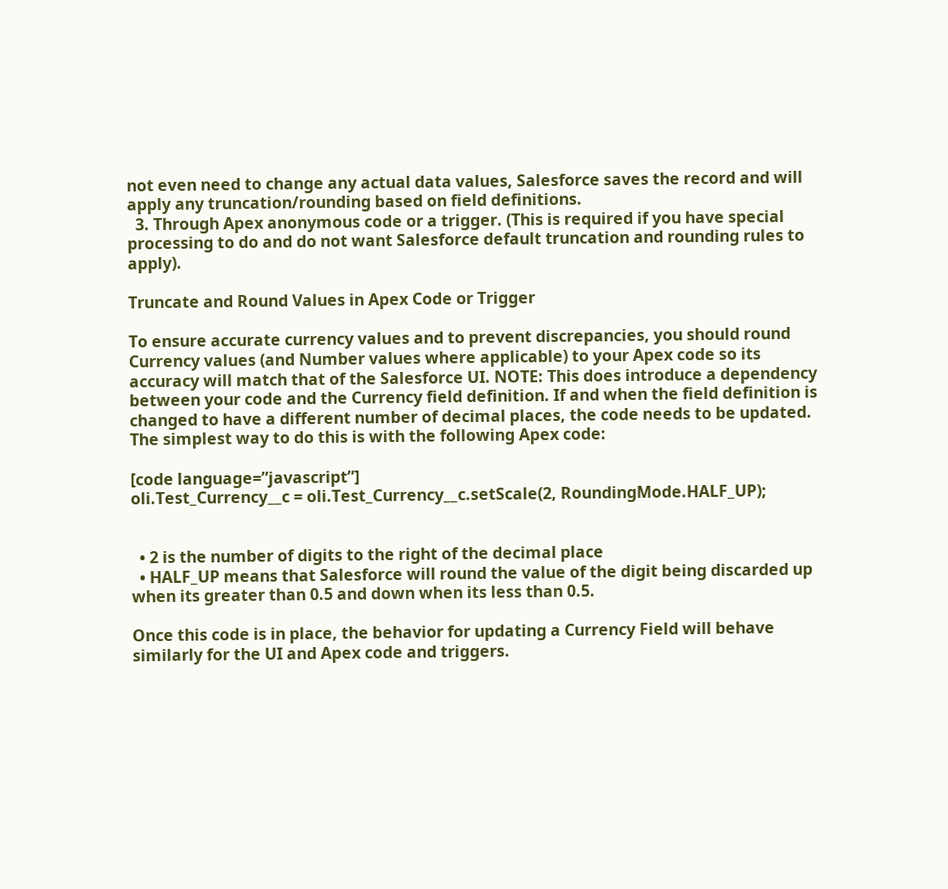not even need to change any actual data values, Salesforce saves the record and will apply any truncation/rounding based on field definitions.
  3. Through Apex anonymous code or a trigger. (This is required if you have special processing to do and do not want Salesforce default truncation and rounding rules to apply).

Truncate and Round Values in Apex Code or Trigger

To ensure accurate currency values and to prevent discrepancies, you should round Currency values (and Number values where applicable) to your Apex code so its accuracy will match that of the Salesforce UI. NOTE: This does introduce a dependency between your code and the Currency field definition. If and when the field definition is changed to have a different number of decimal places, the code needs to be updated. The simplest way to do this is with the following Apex code:

[code language=”javascript”]
oli.Test_Currency__c = oli.Test_Currency__c.setScale(2, RoundingMode.HALF_UP);


  • 2 is the number of digits to the right of the decimal place
  • HALF_UP means that Salesforce will round the value of the digit being discarded up when its greater than 0.5 and down when its less than 0.5.

Once this code is in place, the behavior for updating a Currency Field will behave similarly for the UI and Apex code and triggers.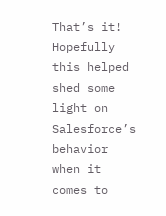That’s it! Hopefully this helped shed some light on Salesforce’s behavior when it comes to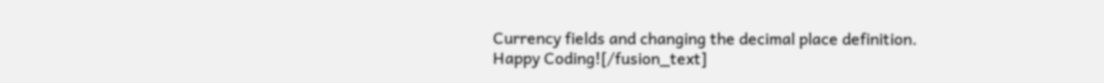Currency fields and changing the decimal place definition. Happy Coding![/fusion_text]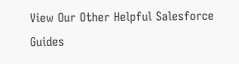View Our Other Helpful Salesforce Guides